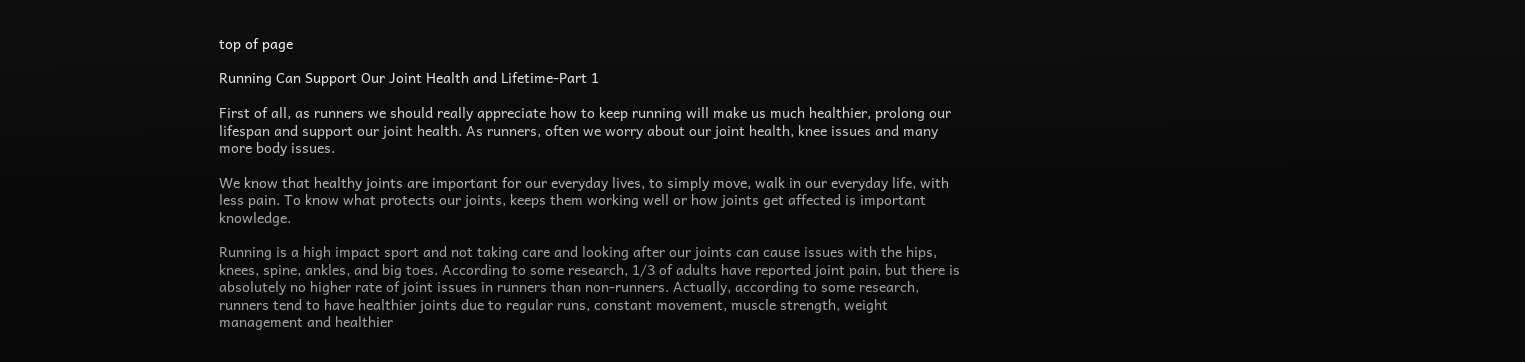top of page

Running Can Support Our Joint Health and Lifetime-Part 1

First of all, as runners we should really appreciate how to keep running will make us much healthier, prolong our lifespan and support our joint health. As runners, often we worry about our joint health, knee issues and many more body issues.

We know that healthy joints are important for our everyday lives, to simply move, walk in our everyday life, with less pain. To know what protects our joints, keeps them working well or how joints get affected is important knowledge.

Running is a high impact sport and not taking care and looking after our joints can cause issues with the hips, knees, spine, ankles, and big toes. According to some research, 1/3 of adults have reported joint pain, but there is absolutely no higher rate of joint issues in runners than non-runners. Actually, according to some research, runners tend to have healthier joints due to regular runs, constant movement, muscle strength, weight management and healthier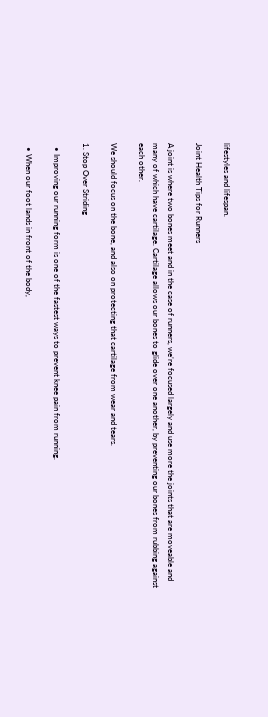lifestyles and lifespan.

Joint Health Tips for Runners

A joint is where two bones meet and in the case of runners, we’re focused largely and use more the joints that are moveable and many of which have cartilage. Cartilage allows our bones to glide over one another, by preventing our bones from rubbing against each other.

We should focus on the bone, and also on protecting that cartilage from wear and tears.

1. Stop Over Striding

  • Improving our running form is one of the fastest ways to prevent knee pain from running.

  • When our foot lands in front of the body,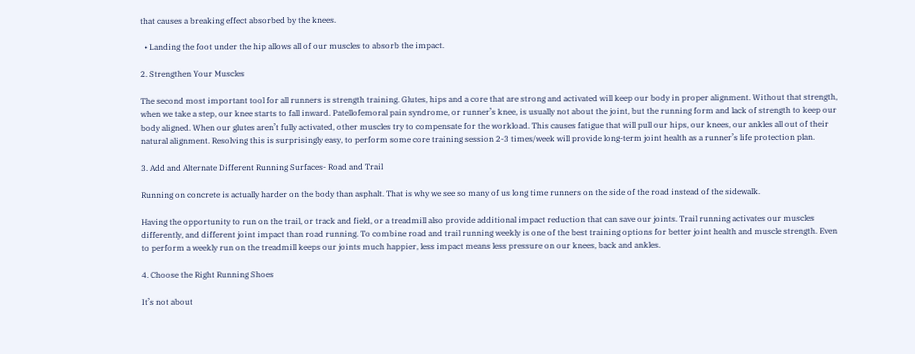that causes a breaking effect absorbed by the knees.

  • Landing the foot under the hip allows all of our muscles to absorb the impact.

2. Strengthen Your Muscles

The second most important tool for all runners is strength training. Glutes, hips and a core that are strong and activated will keep our body in proper alignment. Without that strength, when we take a step, our knee starts to fall inward. Patellofemoral pain syndrome, or runner’s knee, is usually not about the joint, but the running form and lack of strength to keep our body aligned. When our glutes aren’t fully activated, other muscles try to compensate for the workload. This causes fatigue that will pull our hips, our knees, our ankles all out of their natural alignment. Resolving this is surprisingly easy, to perform some core training session 2-3 times/week will provide long-term joint health as a runner’s life protection plan.

3. Add and Alternate Different Running Surfaces- Road and Trail

Running on concrete is actually harder on the body than asphalt. That is why we see so many of us long time runners on the side of the road instead of the sidewalk.

Having the opportunity to run on the trail, or track and field, or a treadmill also provide additional impact reduction that can save our joints. Trail running activates our muscles differently, and different joint impact than road running. To combine road and trail running weekly is one of the best training options for better joint health and muscle strength. Even to perform a weekly run on the treadmill keeps our joints much happier, less impact means less pressure on our knees, back and ankles.

4. Choose the Right Running Shoes

It’s not about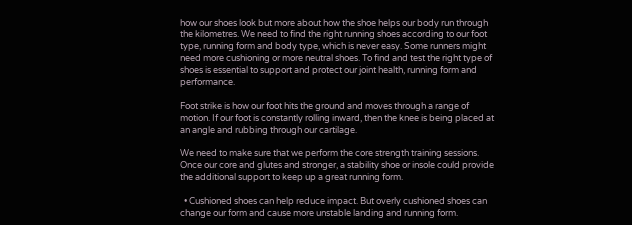how our shoes look but more about how the shoe helps our body run through the kilometres. We need to find the right running shoes according to our foot type, running form and body type, which is never easy. Some runners might need more cushioning or more neutral shoes. To find and test the right type of shoes is essential to support and protect our joint health, running form and performance.

Foot strike is how our foot hits the ground and moves through a range of motion. If our foot is constantly rolling inward, then the knee is being placed at an angle and rubbing through our cartilage.

We need to make sure that we perform the core strength training sessions. Once our core and glutes and stronger, a stability shoe or insole could provide the additional support to keep up a great running form.

  • Cushioned shoes can help reduce impact. But overly cushioned shoes can change our form and cause more unstable landing and running form.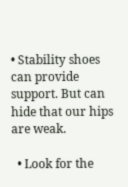• Stability shoes can provide support. But can hide that our hips are weak.

  • Look for the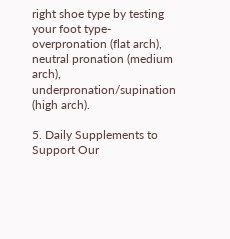right shoe type by testing your foot type- overpronation (flat arch), neutral pronation (medium arch), underpronation/supination (high arch).

5. Daily Supplements to Support Our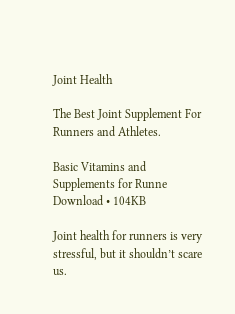Joint Health

The Best Joint Supplement For Runners and Athletes.

Basic Vitamins and Supplements for Runne
Download • 104KB

Joint health for runners is very stressful, but it shouldn’t scare us.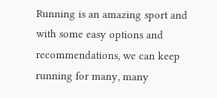Running is an amazing sport and with some easy options and recommendations, we can keep running for many, many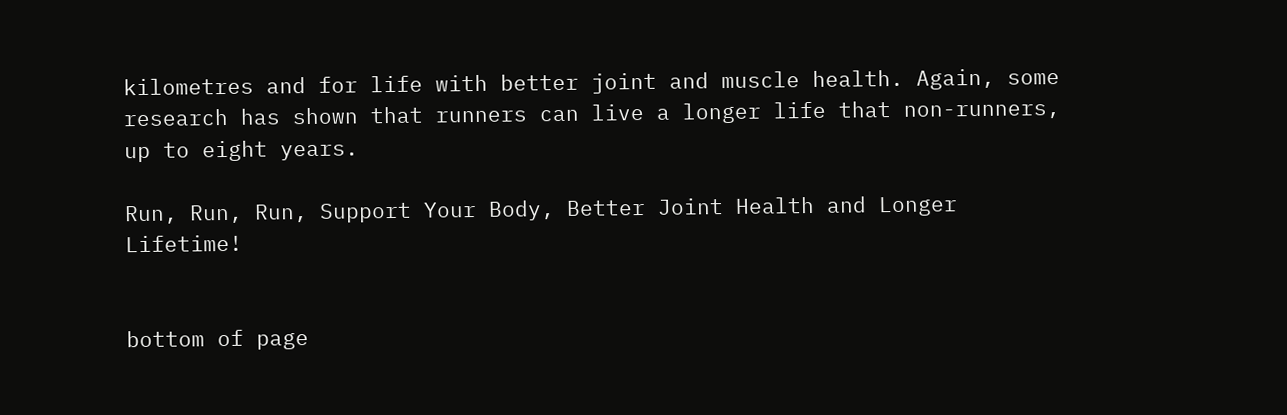kilometres and for life with better joint and muscle health. Again, some research has shown that runners can live a longer life that non-runners, up to eight years.

Run, Run, Run, Support Your Body, Better Joint Health and Longer Lifetime!


bottom of page